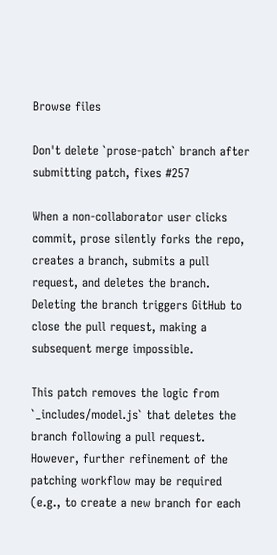Browse files

Don't delete `prose-patch` branch after submitting patch, fixes #257

When a non-collaborator user clicks commit, prose silently forks the repo, creates a branch, submits a pull request, and deletes the branch. Deleting the branch triggers GitHub to close the pull request, making a subsequent merge impossible.

This patch removes the logic from `_includes/model.js` that deletes the branch following a pull request. However, further refinement of the patching workflow may be required (e.g., to create a new branch for each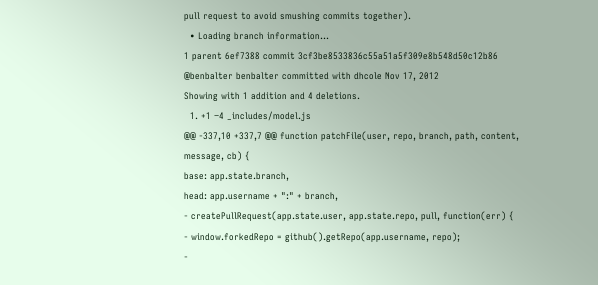pull request to avoid smushing commits together).
  • Loading branch information...
1 parent 6ef7388 commit 3cf3be8533836c55a51a5f309e8b548d50c12b86 @benbalter benbalter committed with dhcole Nov 17, 2012
Showing with 1 addition and 4 deletions.
  1. +1 −4 _includes/model.js
@@ -337,10 +337,7 @@ function patchFile(user, repo, branch, path, content, message, cb) {
base: app.state.branch,
head: app.username + ":" + branch,
- createPullRequest(app.state.user, app.state.repo, pull, function(err) {
- window.forkedRepo = github().getRepo(app.username, repo);
-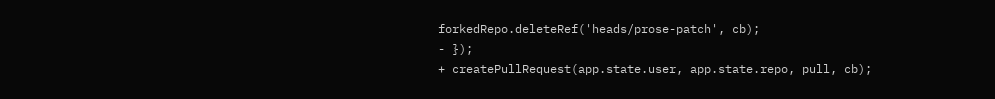forkedRepo.deleteRef('heads/prose-patch', cb);
- });
+ createPullRequest(app.state.user, app.state.repo, pull, cb);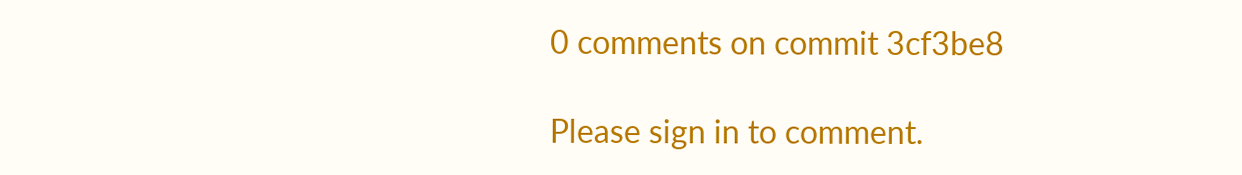0 comments on commit 3cf3be8

Please sign in to comment.